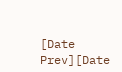[Date Prev][Date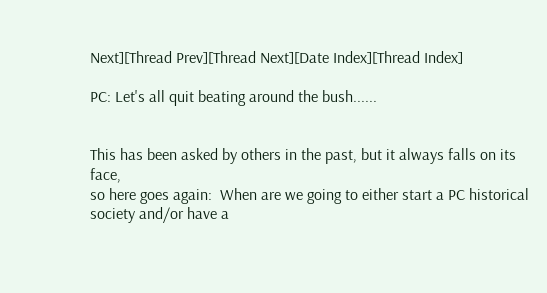Next][Thread Prev][Thread Next][Date Index][Thread Index]

PC: Let's all quit beating around the bush......


This has been asked by others in the past, but it always falls on its face,
so here goes again:  When are we going to either start a PC historical
society and/or have a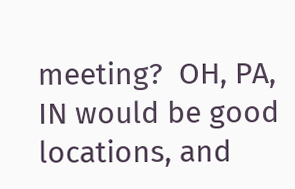meeting?  OH, PA, IN would be good locations, and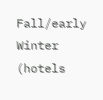Fall/early Winter (hotels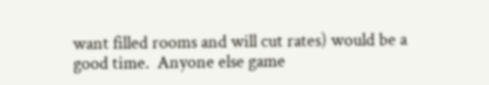want filled rooms and will cut rates) would be a
good time.  Anyone else game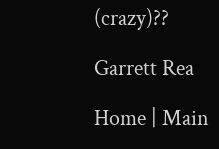(crazy)??

Garrett Rea

Home | Main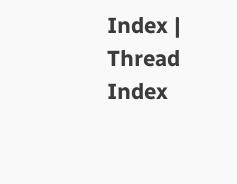Index | Thread Index